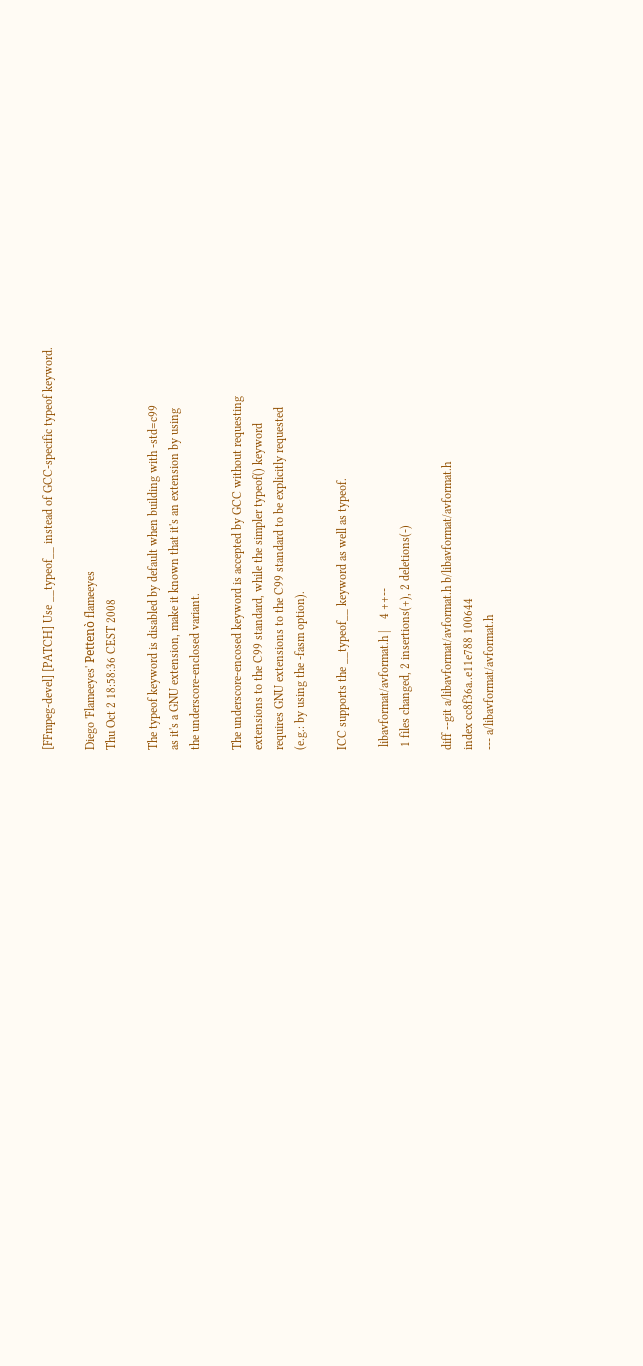[FFmpeg-devel] [PATCH] Use __typeof__ instead of GCC-specific typeof keyword.

Diego 'Flameeyes' Pettenò flameeyes
Thu Oct 2 18:58:36 CEST 2008

The typeof keyword is disabled by default when building with -std=c99
as it's a GNU extension, make it known that it's an extension by using
the underscore-enclosed variant.

The underscore-encosed keyword is accepted by GCC without requesting
extensions to the C99 standard, while the simpler typeof() keyword
requires GNU extensions to the C99 standard to be explicitly requested
(e.g.: by using the -fasm option).

ICC supports the __typeof__ keyword as well as typeof.

 libavformat/avformat.h |    4 ++--
 1 files changed, 2 insertions(+), 2 deletions(-)

diff --git a/libavformat/avformat.h b/libavformat/avformat.h
index cc8f36a..e11e788 100644
--- a/libavformat/avformat.h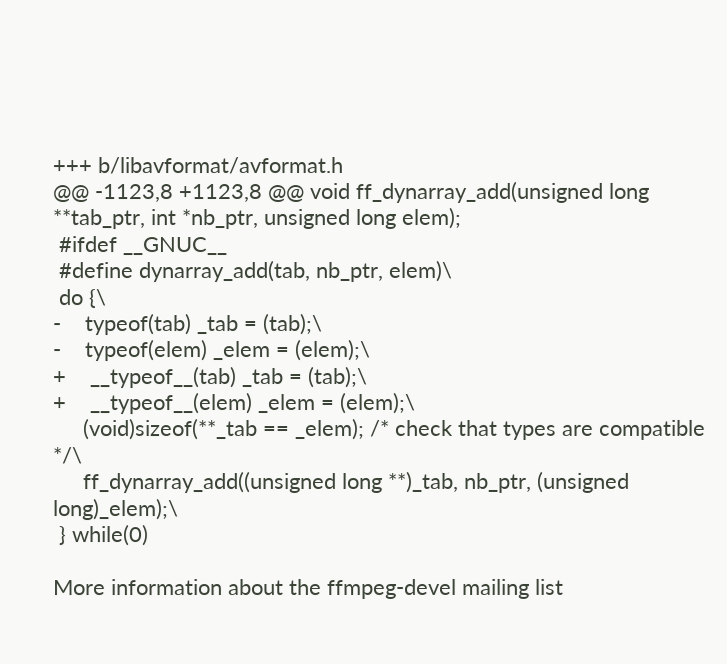+++ b/libavformat/avformat.h
@@ -1123,8 +1123,8 @@ void ff_dynarray_add(unsigned long **tab_ptr, int *nb_ptr, unsigned long elem);
 #ifdef __GNUC__
 #define dynarray_add(tab, nb_ptr, elem)\
 do {\
-    typeof(tab) _tab = (tab);\
-    typeof(elem) _elem = (elem);\
+    __typeof__(tab) _tab = (tab);\
+    __typeof__(elem) _elem = (elem);\
     (void)sizeof(**_tab == _elem); /* check that types are compatible */\
     ff_dynarray_add((unsigned long **)_tab, nb_ptr, (unsigned long)_elem);\
 } while(0)

More information about the ffmpeg-devel mailing list